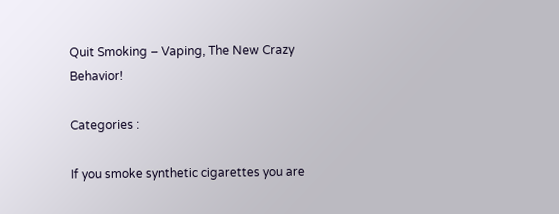Quit Smoking – Vaping, The New Crazy Behavior!

Categories :

If you smoke synthetic cigarettes you are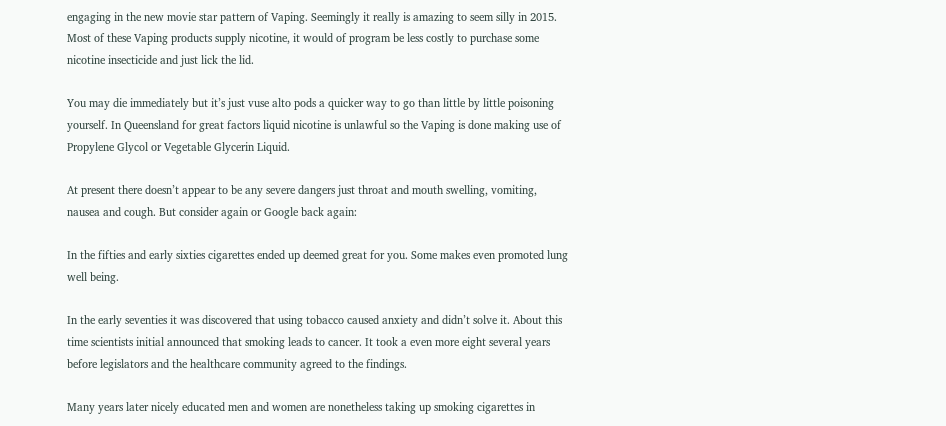engaging in the new movie star pattern of Vaping. Seemingly it really is amazing to seem silly in 2015. Most of these Vaping products supply nicotine, it would of program be less costly to purchase some nicotine insecticide and just lick the lid.

You may die immediately but it’s just vuse alto pods a quicker way to go than little by little poisoning yourself. In Queensland for great factors liquid nicotine is unlawful so the Vaping is done making use of Propylene Glycol or Vegetable Glycerin Liquid.

At present there doesn’t appear to be any severe dangers just throat and mouth swelling, vomiting, nausea and cough. But consider again or Google back again:

In the fifties and early sixties cigarettes ended up deemed great for you. Some makes even promoted lung well being.

In the early seventies it was discovered that using tobacco caused anxiety and didn’t solve it. About this time scientists initial announced that smoking leads to cancer. It took a even more eight several years before legislators and the healthcare community agreed to the findings.

Many years later nicely educated men and women are nonetheless taking up smoking cigarettes in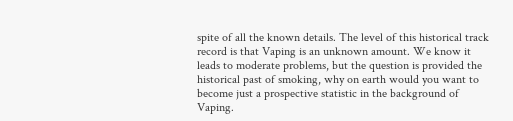spite of all the known details. The level of this historical track record is that Vaping is an unknown amount. We know it leads to moderate problems, but the question is provided the historical past of smoking, why on earth would you want to become just a prospective statistic in the background of Vaping.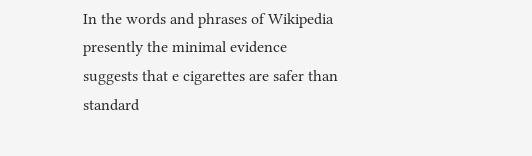In the words and phrases of Wikipedia presently the minimal evidence suggests that e cigarettes are safer than standard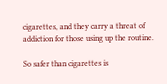cigarettes, and they carry a threat of addiction for those using up the routine.

So safer than cigarettes is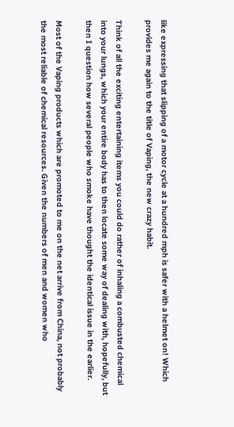like expressing that slipping of a motor cycle at a hundred mph is safer with a helmet on! Which provides me again to the title of Vaping, the new crazy habit.

Think of all the exciting entertaining items you could do rather of inhaling a combusted chemical into your lungs, which your entire body has to then locate some way of dealing with, hopefully, but then I question how several people who smoke have thought the identical issue in the earlier.

Most of the Vaping products which are promoted to me on the net arrive from China, not probably the most reliable of chemical resources. Given the numbers of men and women who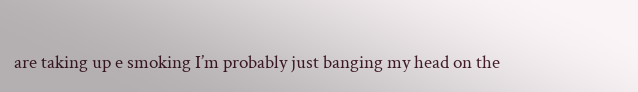are taking up e smoking I’m probably just banging my head on the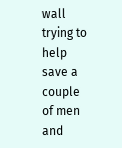wall trying to help save a couple of men and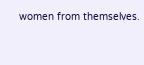women from themselves.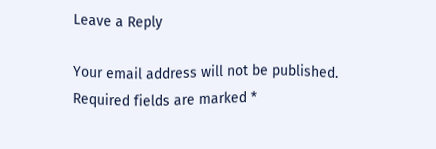Leave a Reply

Your email address will not be published. Required fields are marked *